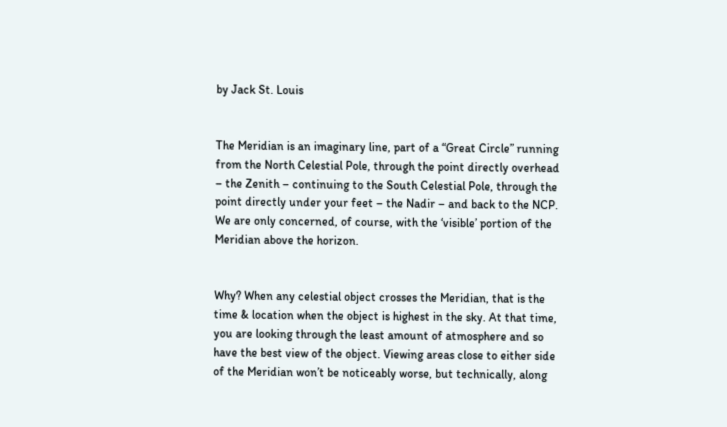by Jack St. Louis


The Meridian is an imaginary line, part of a “Great Circle” running from the North Celestial Pole, through the point directly overhead – the Zenith – continuing to the South Celestial Pole, through the point directly under your feet – the Nadir – and back to the NCP. We are only concerned, of course, with the ‘visible’ portion of the Meridian above the horizon.


Why? When any celestial object crosses the Meridian, that is the time & location when the object is highest in the sky. At that time, you are looking through the least amount of atmosphere and so have the best view of the object. Viewing areas close to either side of the Meridian won’t be noticeably worse, but technically, along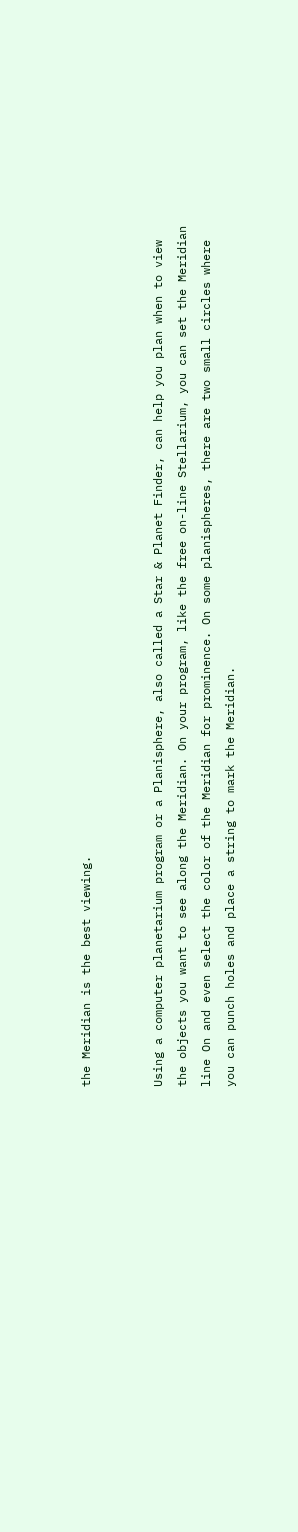the Meridian is the best viewing.


Using a computer planetarium program or a Planisphere, also called a Star & Planet Finder, can help you plan when to view the objects you want to see along the Meridian. On your program, like the free on-line Stellarium, you can set the Meridian line On and even select the color of the Meridian for prominence. On some planispheres, there are two small circles where you can punch holes and place a string to mark the Meridian.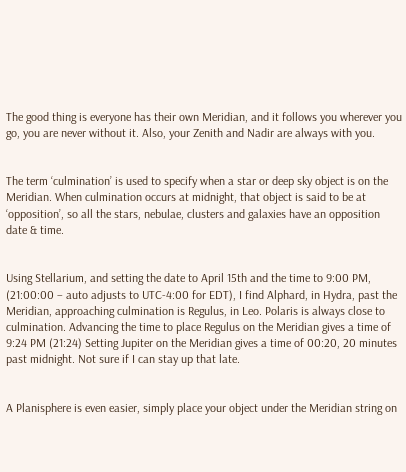The good thing is everyone has their own Meridian, and it follows you wherever you go, you are never without it. Also, your Zenith and Nadir are always with you.


The term ‘culmination’ is used to specify when a star or deep sky object is on the Meridian. When culmination occurs at midnight, that object is said to be at ‘opposition’, so all the stars, nebulae, clusters and galaxies have an opposition date & time.


Using Stellarium, and setting the date to April 15th and the time to 9:00 PM, (21:00:00 – auto adjusts to UTC-4:00 for EDT), I find Alphard, in Hydra, past the Meridian, approaching culmination is Regulus, in Leo. Polaris is always close to culmination. Advancing the time to place Regulus on the Meridian gives a time of 9:24 PM (21:24) Setting Jupiter on the Meridian gives a time of 00:20, 20 minutes past midnight. Not sure if I can stay up that late.


A Planisphere is even easier, simply place your object under the Meridian string on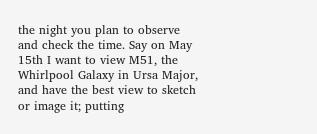the night you plan to observe and check the time. Say on May 15th I want to view M51, the Whirlpool Galaxy in Ursa Major, and have the best view to sketch or image it; putting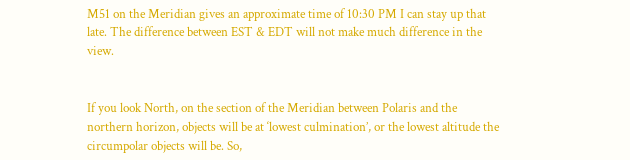M51 on the Meridian gives an approximate time of 10:30 PM I can stay up that late. The difference between EST & EDT will not make much difference in the view.


If you look North, on the section of the Meridian between Polaris and the northern horizon, objects will be at ‘lowest culmination’, or the lowest altitude the circumpolar objects will be. So,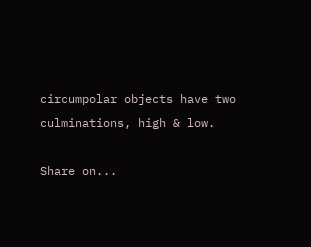circumpolar objects have two culminations, high & low.

Share on...